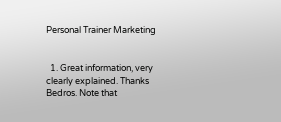Personal Trainer Marketing


  1. Great information, very clearly explained. Thanks Bedros. Note that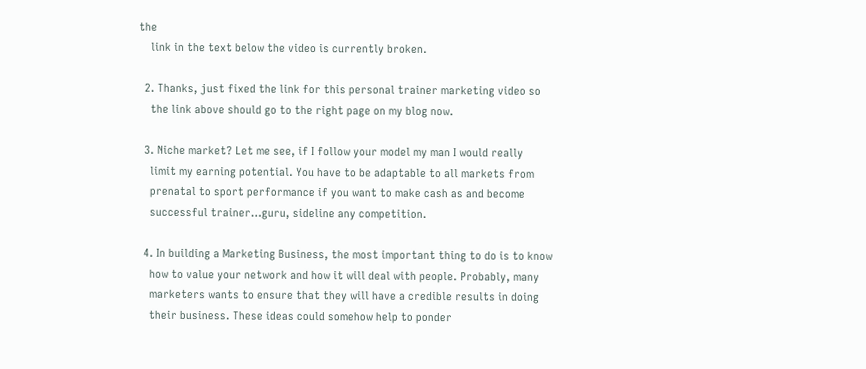the
    link in the text below the video is currently broken.

  2. Thanks, just fixed the link for this personal trainer marketing video so
    the link above should go to the right page on my blog now.

  3. Niche market? Let me see, if I follow your model my man I would really
    limit my earning potential. You have to be adaptable to all markets from
    prenatal to sport performance if you want to make cash as and become
    successful trainer…guru, sideline any competition.

  4. In building a Marketing Business, the most important thing to do is to know
    how to value your network and how it will deal with people. Probably, many
    marketers wants to ensure that they will have a credible results in doing
    their business. These ideas could somehow help to ponder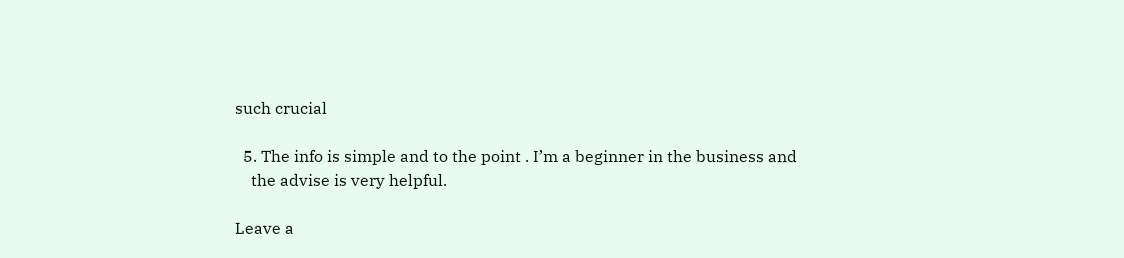such crucial

  5. The info is simple and to the point . I’m a beginner in the business and
    the advise is very helpful.

Leave a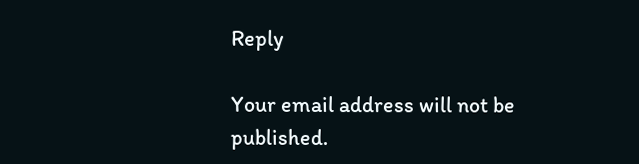Reply

Your email address will not be published.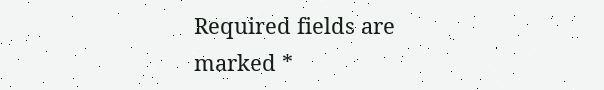Required fields are marked *